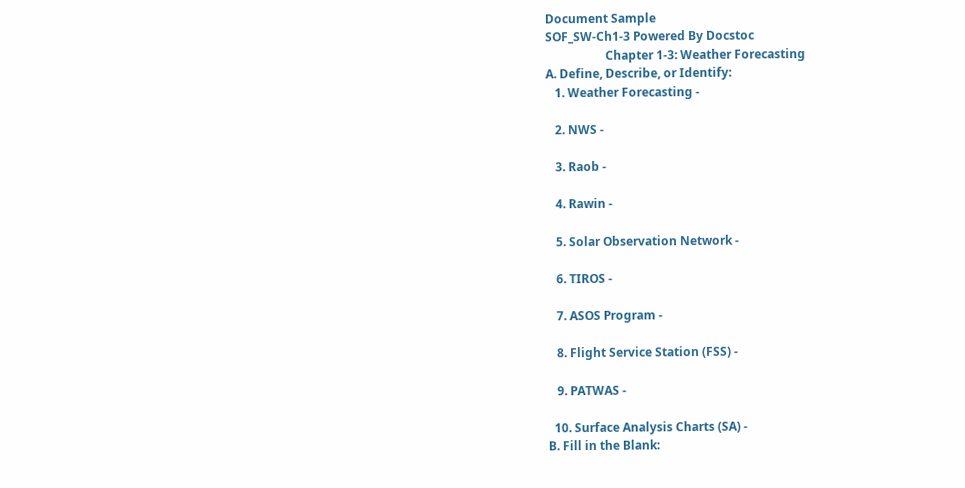Document Sample
SOF_SW-Ch1-3 Powered By Docstoc
                    Chapter 1-3: Weather Forecasting
A. Define, Describe, or Identify:
   1. Weather Forecasting -

   2. NWS -

   3. Raob -

   4. Rawin -

   5. Solar Observation Network -

   6. TIROS -

   7. ASOS Program -

   8. Flight Service Station (FSS) -

   9. PATWAS -

  10. Surface Analysis Charts (SA) -
B. Fill in the Blank: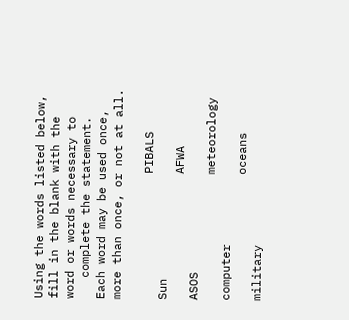Using the words listed below, fill in the blank with the word or words necessary to
   complete the statement. Each word may be used once, more than once, or not at all.

                  PIBALS                          Sun
                  AFWA                            ASOS
                  meteorology                     computer
                  oceans                          military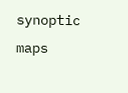synoptic                        maps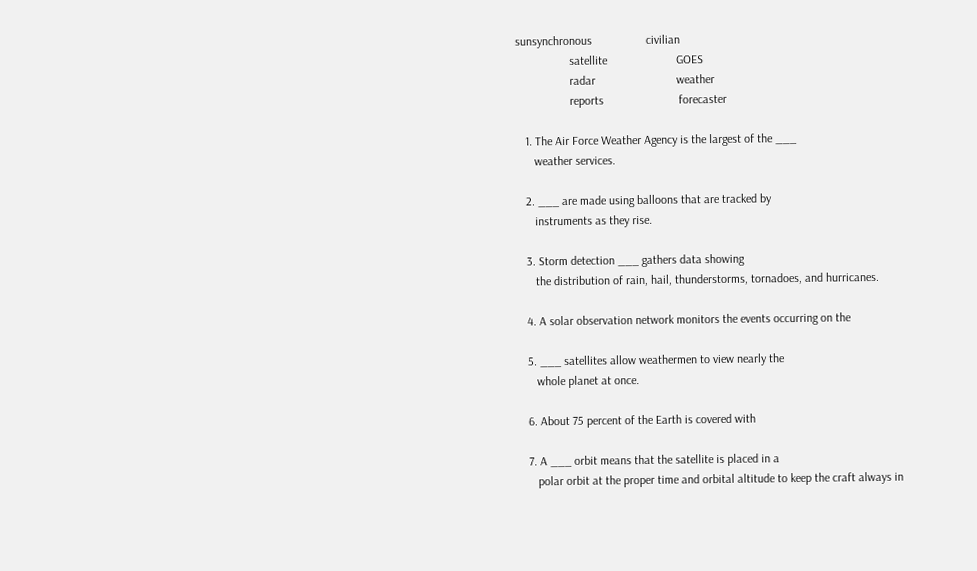sunsynchronous                  civilian
                  satellite                       GOES
                  radar                           weather
                  reports                         forecaster

   1. The Air Force Weather Agency is the largest of the ___
      weather services.

   2. ___ are made using balloons that are tracked by
      instruments as they rise.

   3. Storm detection ___ gathers data showing
      the distribution of rain, hail, thunderstorms, tornadoes, and hurricanes.

   4. A solar observation network monitors the events occurring on the

   5. ___ satellites allow weathermen to view nearly the
      whole planet at once.

   6. About 75 percent of the Earth is covered with

   7. A ___ orbit means that the satellite is placed in a
      polar orbit at the proper time and orbital altitude to keep the craft always in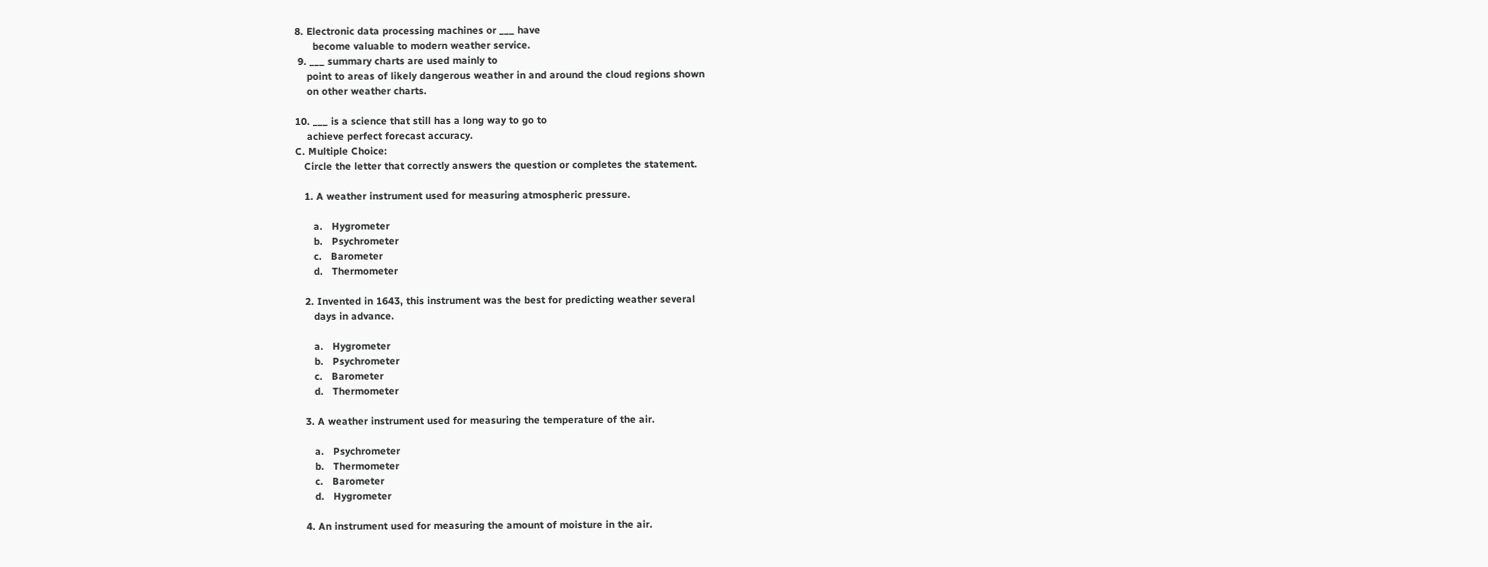8. Electronic data processing machines or ___ have
      become valuable to modern weather service.
 9. ___ summary charts are used mainly to
    point to areas of likely dangerous weather in and around the cloud regions shown
    on other weather charts.

10. ___ is a science that still has a long way to go to
    achieve perfect forecast accuracy.
C. Multiple Choice:
   Circle the letter that correctly answers the question or completes the statement.

   1. A weather instrument used for measuring atmospheric pressure.

      a.   Hygrometer
      b.   Psychrometer
      c.   Barometer
      d.   Thermometer

   2. Invented in 1643, this instrument was the best for predicting weather several
      days in advance.

      a.   Hygrometer
      b.   Psychrometer
      c.   Barometer
      d.   Thermometer

   3. A weather instrument used for measuring the temperature of the air.

      a.   Psychrometer
      b.   Thermometer
      c.   Barometer
      d.   Hygrometer

   4. An instrument used for measuring the amount of moisture in the air.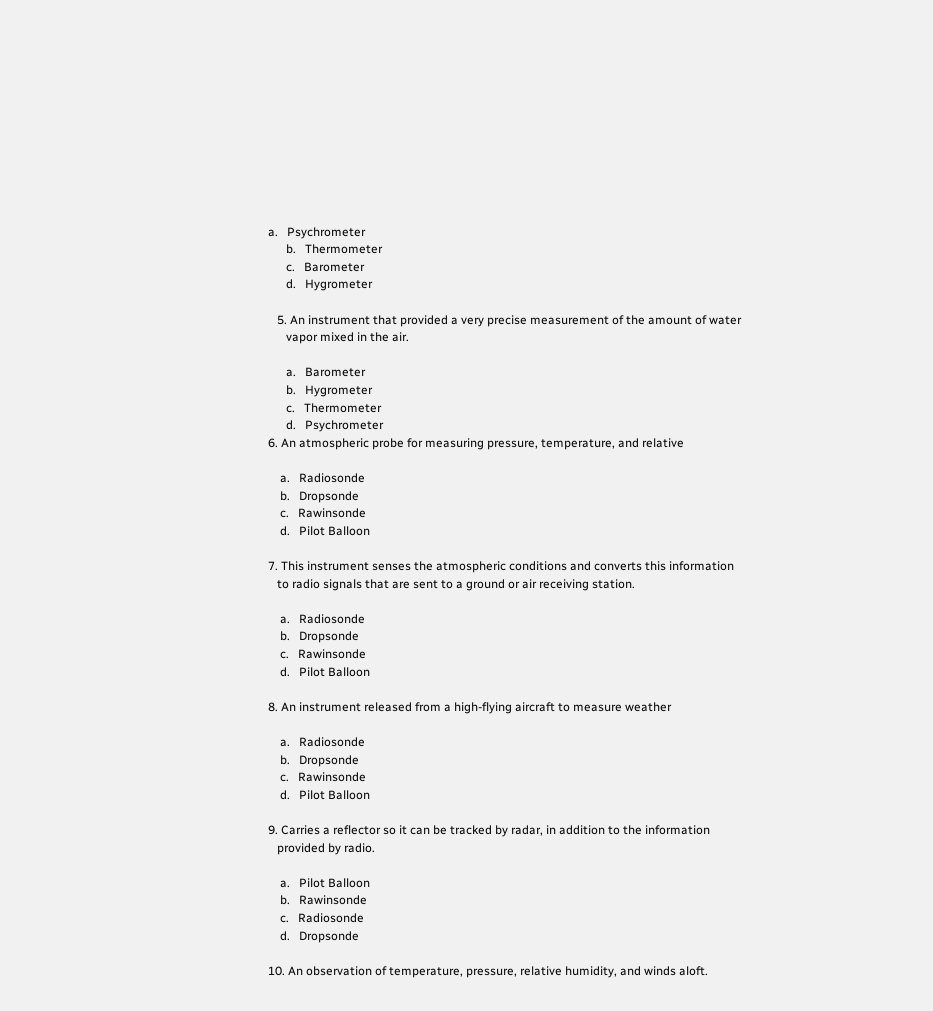a.   Psychrometer
      b.   Thermometer
      c.   Barometer
      d.   Hygrometer

   5. An instrument that provided a very precise measurement of the amount of water
      vapor mixed in the air.

      a.   Barometer
      b.   Hygrometer
      c.   Thermometer
      d.   Psychrometer
6. An atmospheric probe for measuring pressure, temperature, and relative

    a.   Radiosonde
    b.   Dropsonde
    c.   Rawinsonde
    d.   Pilot Balloon

7. This instrument senses the atmospheric conditions and converts this information
   to radio signals that are sent to a ground or air receiving station.

    a.   Radiosonde
    b.   Dropsonde
    c.   Rawinsonde
    d.   Pilot Balloon

8. An instrument released from a high-flying aircraft to measure weather

    a.   Radiosonde
    b.   Dropsonde
    c.   Rawinsonde
    d.   Pilot Balloon

9. Carries a reflector so it can be tracked by radar, in addition to the information
   provided by radio.

    a.   Pilot Balloon
    b.   Rawinsonde
    c.   Radiosonde
    d.   Dropsonde

10. An observation of temperature, pressure, relative humidity, and winds aloft.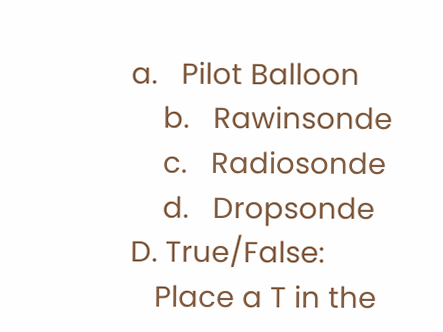a.   Pilot Balloon
    b.   Rawinsonde
    c.   Radiosonde
    d.   Dropsonde
D. True/False:
   Place a T in the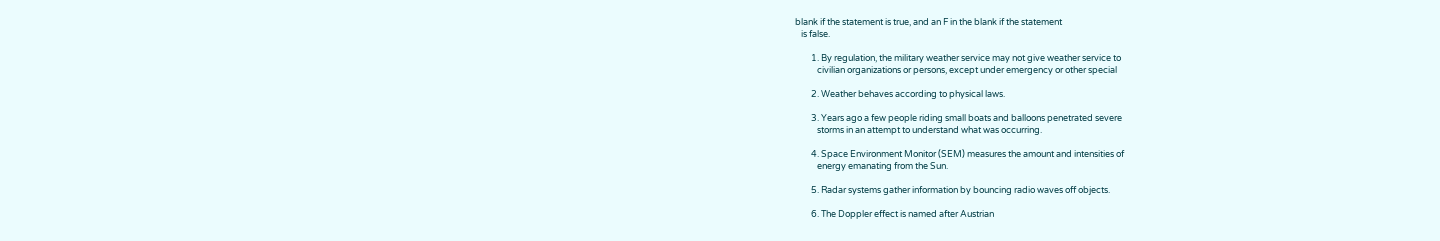blank if the statement is true, and an F in the blank if the statement
   is false.

        1. By regulation, the military weather service may not give weather service to
           civilian organizations or persons, except under emergency or other special

        2. Weather behaves according to physical laws.

        3. Years ago a few people riding small boats and balloons penetrated severe
           storms in an attempt to understand what was occurring.

        4. Space Environment Monitor (SEM) measures the amount and intensities of
           energy emanating from the Sun.

        5. Radar systems gather information by bouncing radio waves off objects.

        6. The Doppler effect is named after Austrian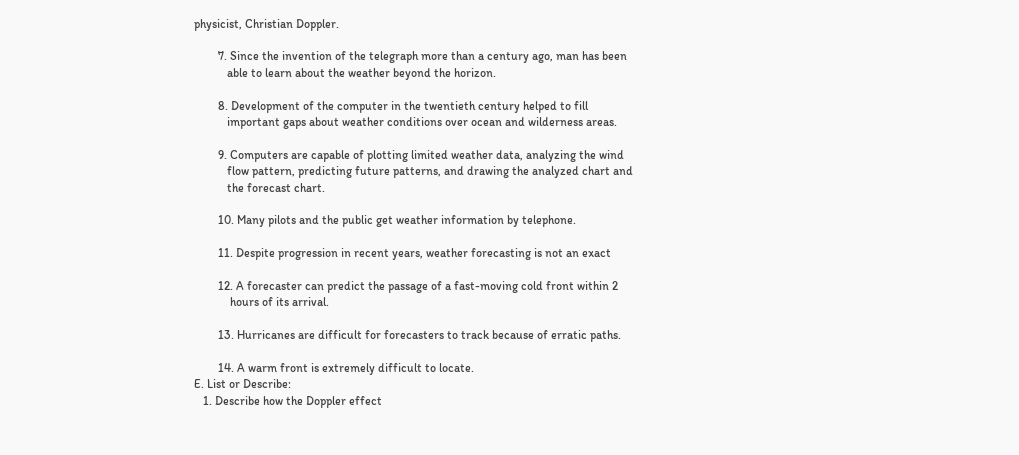physicist, Christian Doppler.

        7. Since the invention of the telegraph more than a century ago, man has been
           able to learn about the weather beyond the horizon.

        8. Development of the computer in the twentieth century helped to fill
           important gaps about weather conditions over ocean and wilderness areas.

        9. Computers are capable of plotting limited weather data, analyzing the wind
           flow pattern, predicting future patterns, and drawing the analyzed chart and
           the forecast chart.

        10. Many pilots and the public get weather information by telephone.

        11. Despite progression in recent years, weather forecasting is not an exact

        12. A forecaster can predict the passage of a fast-moving cold front within 2
            hours of its arrival.

        13. Hurricanes are difficult for forecasters to track because of erratic paths.

        14. A warm front is extremely difficult to locate.
E. List or Describe:
   1. Describe how the Doppler effect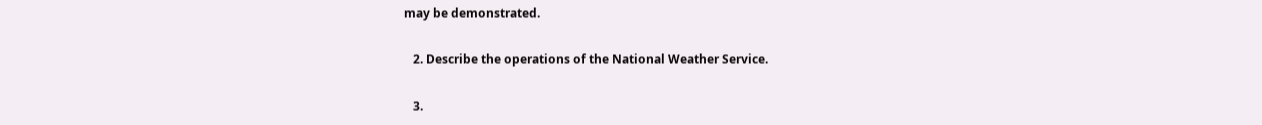may be demonstrated.

   2. Describe the operations of the National Weather Service.

   3.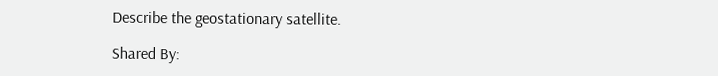Describe the geostationary satellite.

Shared By: